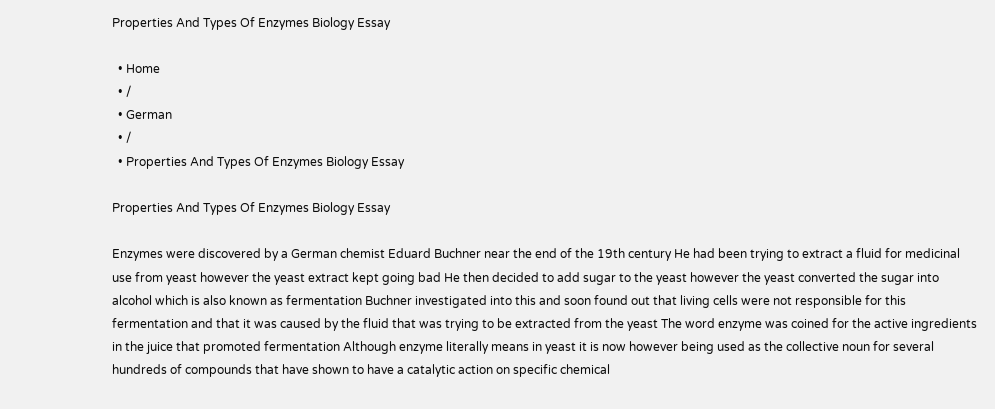Properties And Types Of Enzymes Biology Essay

  • Home
  • /
  • German
  • /
  • Properties And Types Of Enzymes Biology Essay

Properties And Types Of Enzymes Biology Essay

Enzymes were discovered by a German chemist Eduard Buchner near the end of the 19th century He had been trying to extract a fluid for medicinal use from yeast however the yeast extract kept going bad He then decided to add sugar to the yeast however the yeast converted the sugar into alcohol which is also known as fermentation Buchner investigated into this and soon found out that living cells were not responsible for this fermentation and that it was caused by the fluid that was trying to be extracted from the yeast The word enzyme was coined for the active ingredients in the juice that promoted fermentation Although enzyme literally means in yeast it is now however being used as the collective noun for several hundreds of compounds that have shown to have a catalytic action on specific chemical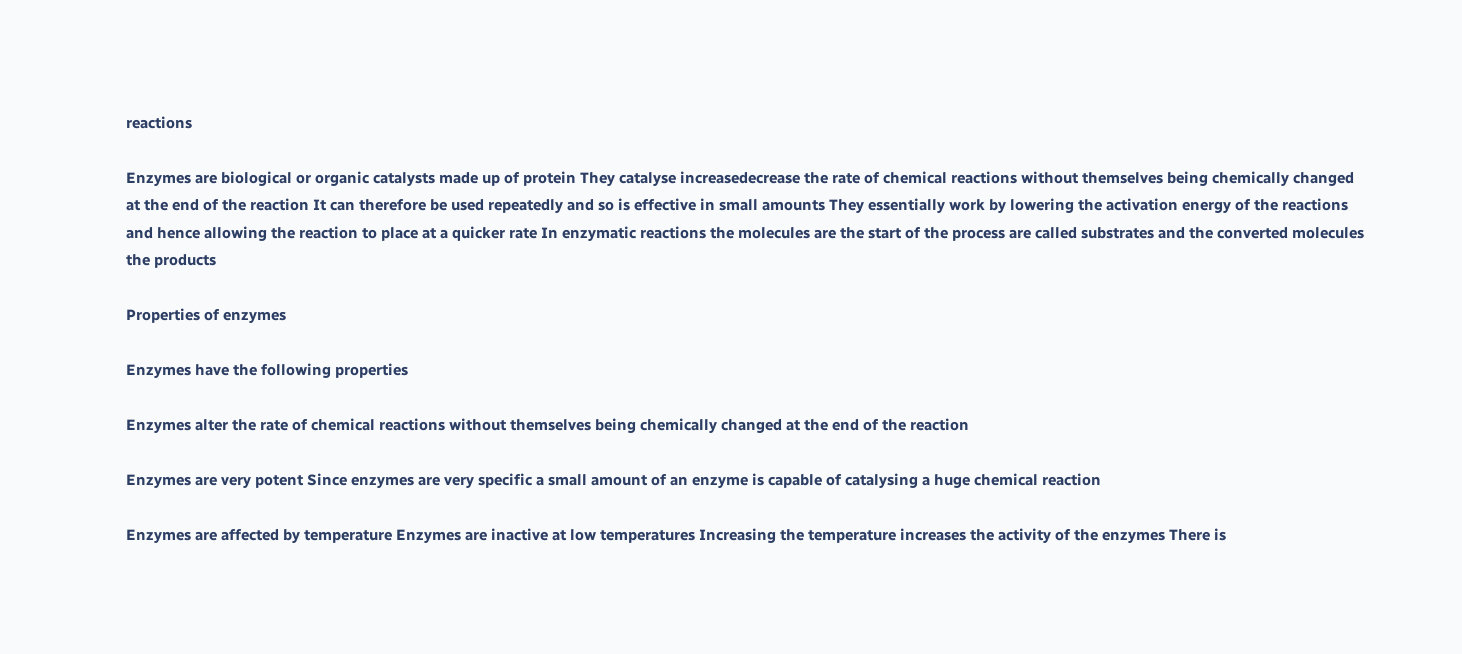reactions

Enzymes are biological or organic catalysts made up of protein They catalyse increasedecrease the rate of chemical reactions without themselves being chemically changed at the end of the reaction It can therefore be used repeatedly and so is effective in small amounts They essentially work by lowering the activation energy of the reactions and hence allowing the reaction to place at a quicker rate In enzymatic reactions the molecules are the start of the process are called substrates and the converted molecules the products

Properties of enzymes

Enzymes have the following properties

Enzymes alter the rate of chemical reactions without themselves being chemically changed at the end of the reaction

Enzymes are very potent Since enzymes are very specific a small amount of an enzyme is capable of catalysing a huge chemical reaction

Enzymes are affected by temperature Enzymes are inactive at low temperatures Increasing the temperature increases the activity of the enzymes There is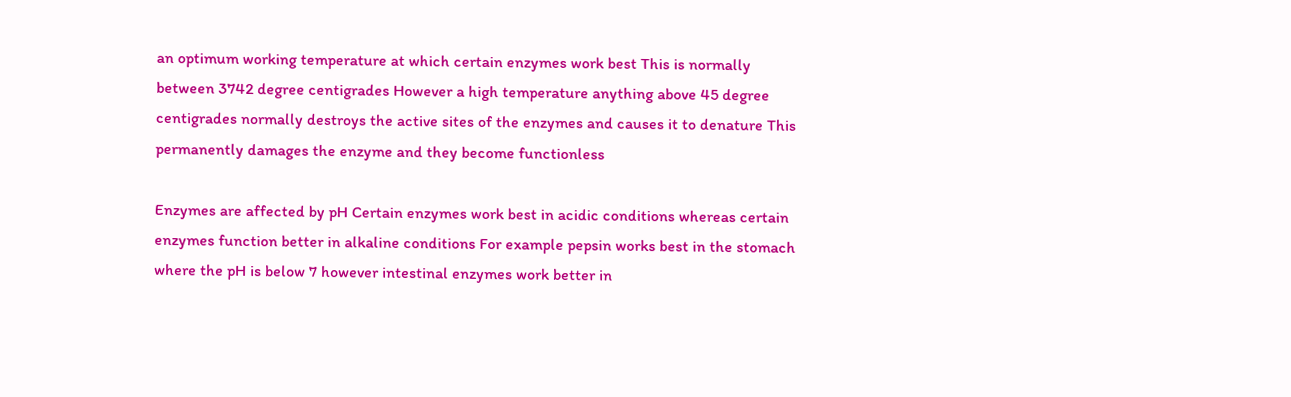an optimum working temperature at which certain enzymes work best This is normally between 3742 degree centigrades However a high temperature anything above 45 degree centigrades normally destroys the active sites of the enzymes and causes it to denature This permanently damages the enzyme and they become functionless

Enzymes are affected by pH Certain enzymes work best in acidic conditions whereas certain enzymes function better in alkaline conditions For example pepsin works best in the stomach where the pH is below 7 however intestinal enzymes work better in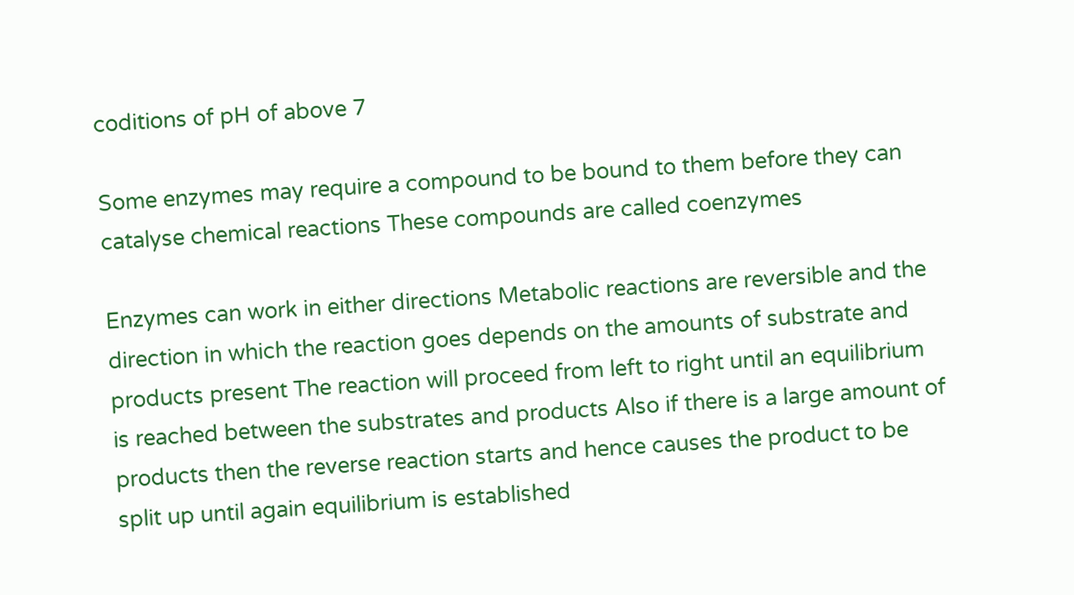coditions of pH of above 7

Some enzymes may require a compound to be bound to them before they can catalyse chemical reactions These compounds are called coenzymes

Enzymes can work in either directions Metabolic reactions are reversible and the direction in which the reaction goes depends on the amounts of substrate and products present The reaction will proceed from left to right until an equilibrium is reached between the substrates and products Also if there is a large amount of products then the reverse reaction starts and hence causes the product to be split up until again equilibrium is established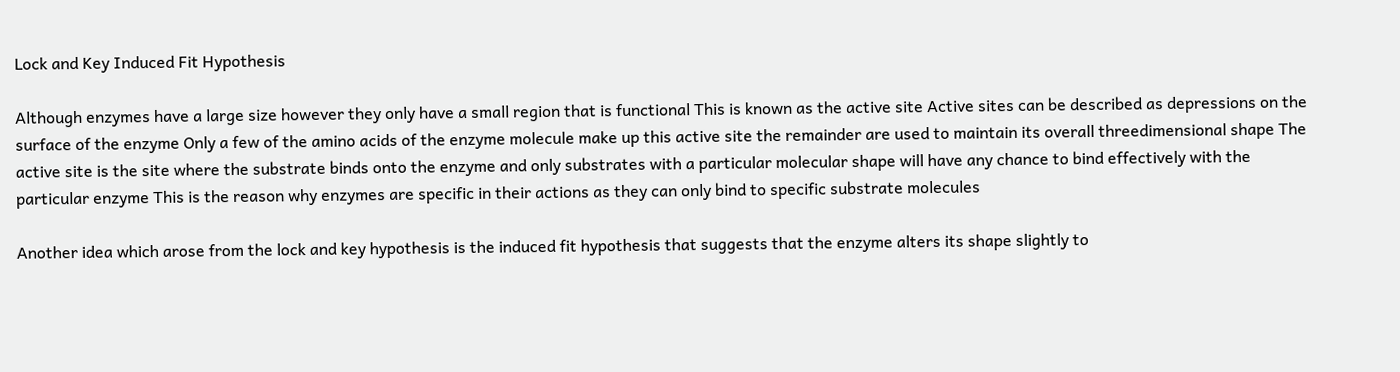Lock and Key Induced Fit Hypothesis

Although enzymes have a large size however they only have a small region that is functional This is known as the active site Active sites can be described as depressions on the surface of the enzyme Only a few of the amino acids of the enzyme molecule make up this active site the remainder are used to maintain its overall threedimensional shape The active site is the site where the substrate binds onto the enzyme and only substrates with a particular molecular shape will have any chance to bind effectively with the particular enzyme This is the reason why enzymes are specific in their actions as they can only bind to specific substrate molecules

Another idea which arose from the lock and key hypothesis is the induced fit hypothesis that suggests that the enzyme alters its shape slightly to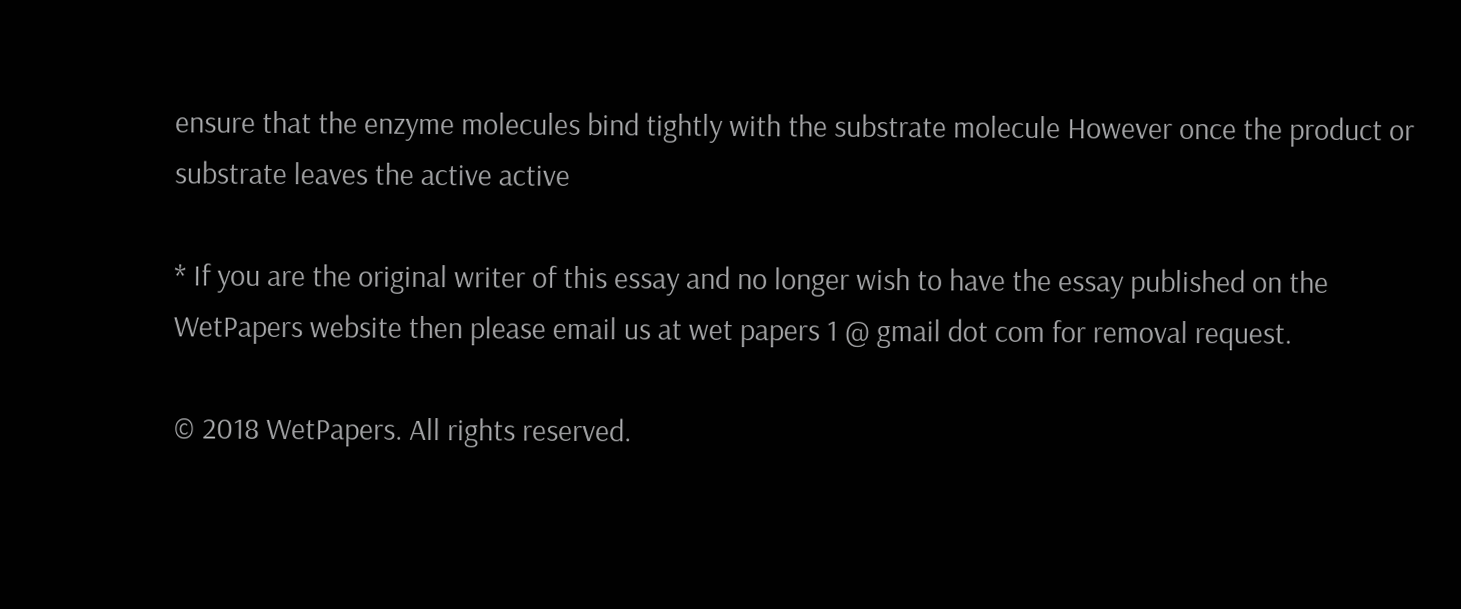ensure that the enzyme molecules bind tightly with the substrate molecule However once the product or substrate leaves the active active

* If you are the original writer of this essay and no longer wish to have the essay published on the WetPapers website then please email us at wet papers 1 @ gmail dot com for removal request.

© 2018 WetPapers. All rights reserved.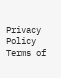Privacy Policy Terms of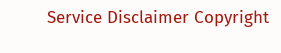Service Disclaimer Copyright